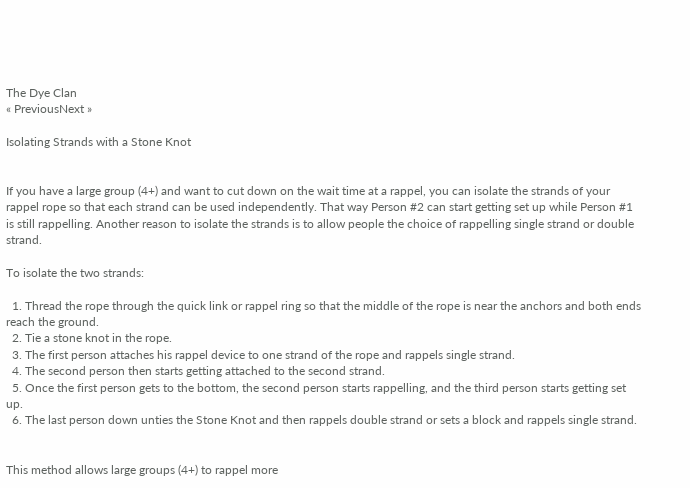The Dye Clan
« PreviousNext »

Isolating Strands with a Stone Knot


If you have a large group (4+) and want to cut down on the wait time at a rappel, you can isolate the strands of your rappel rope so that each strand can be used independently. That way Person #2 can start getting set up while Person #1 is still rappelling. Another reason to isolate the strands is to allow people the choice of rappelling single strand or double strand.

To isolate the two strands:

  1. Thread the rope through the quick link or rappel ring so that the middle of the rope is near the anchors and both ends reach the ground.
  2. Tie a stone knot in the rope.
  3. The first person attaches his rappel device to one strand of the rope and rappels single strand.
  4. The second person then starts getting attached to the second strand.
  5. Once the first person gets to the bottom, the second person starts rappelling, and the third person starts getting set up.
  6. The last person down unties the Stone Knot and then rappels double strand or sets a block and rappels single strand.


This method allows large groups (4+) to rappel more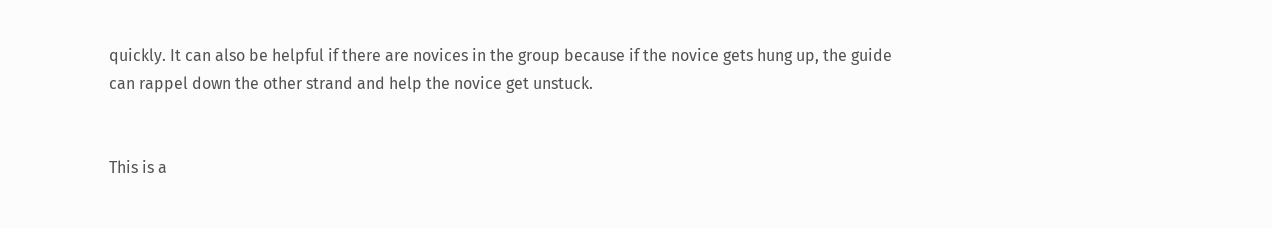quickly. It can also be helpful if there are novices in the group because if the novice gets hung up, the guide can rappel down the other strand and help the novice get unstuck.


This is a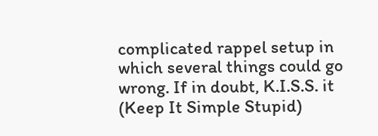complicated rappel setup in which several things could go wrong. If in doubt, K.I.S.S. it (Keep It Simple Stupid)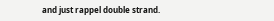and just rappel double strand.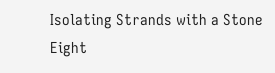Isolating Strands with a Stone Eight